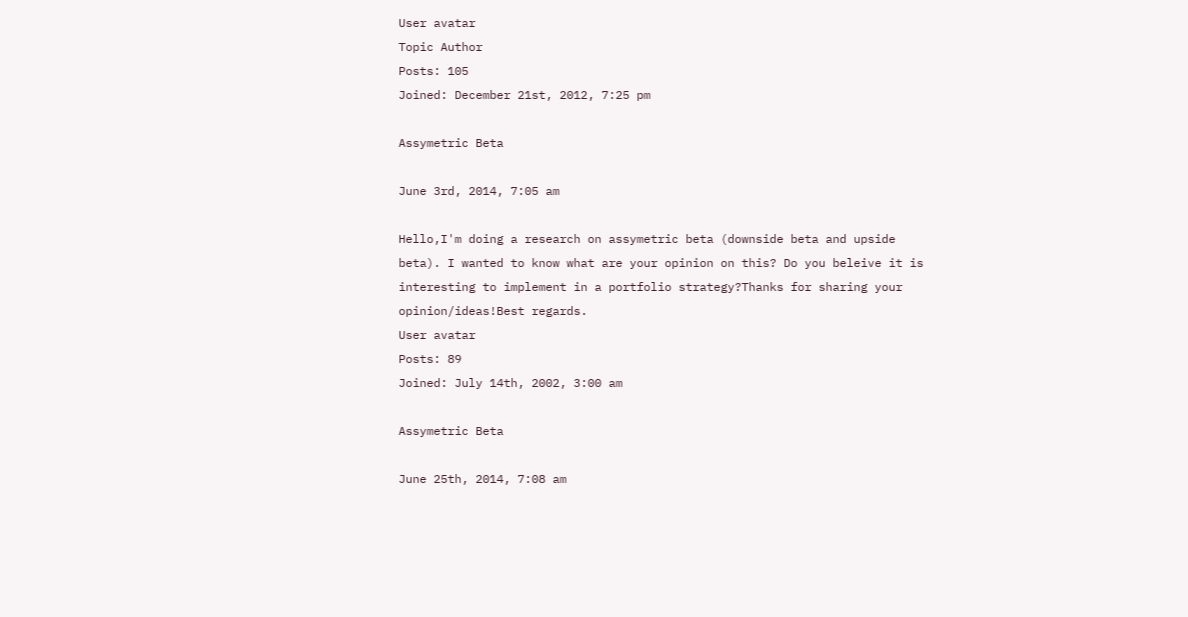User avatar
Topic Author
Posts: 105
Joined: December 21st, 2012, 7:25 pm

Assymetric Beta

June 3rd, 2014, 7:05 am

Hello,I'm doing a research on assymetric beta (downside beta and upside beta). I wanted to know what are your opinion on this? Do you beleive it is interesting to implement in a portfolio strategy?Thanks for sharing your opinion/ideas!Best regards.
User avatar
Posts: 89
Joined: July 14th, 2002, 3:00 am

Assymetric Beta

June 25th, 2014, 7:08 am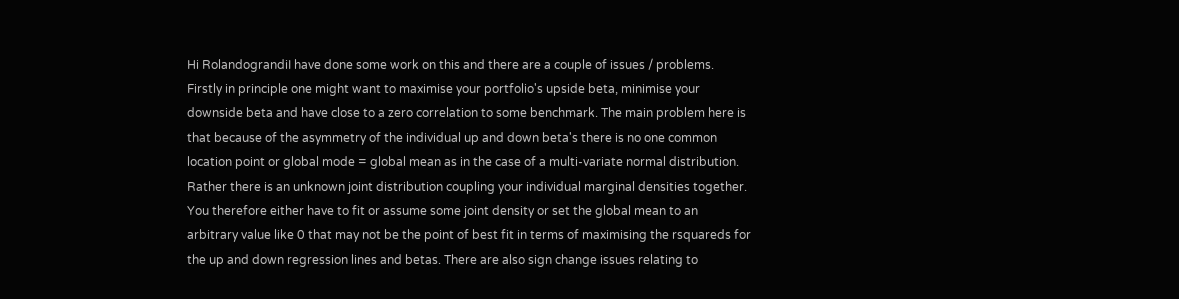Hi RolandograndiI have done some work on this and there are a couple of issues / problems. Firstly in principle one might want to maximise your portfolio's upside beta, minimise your downside beta and have close to a zero correlation to some benchmark. The main problem here is that because of the asymmetry of the individual up and down beta's there is no one common location point or global mode = global mean as in the case of a multi-variate normal distribution. Rather there is an unknown joint distribution coupling your individual marginal densities together. You therefore either have to fit or assume some joint density or set the global mean to an arbitrary value like 0 that may not be the point of best fit in terms of maximising the rsquareds for the up and down regression lines and betas. There are also sign change issues relating to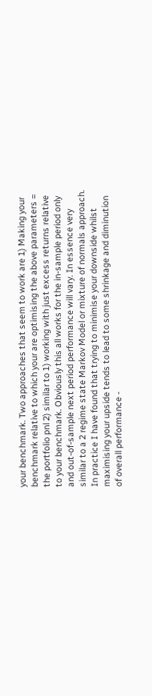your benchmark. Two approaches that seem to work are 1) Making your benchmark relative to which your are optimising the above parameters = the portfolio pnl 2) similar to 1) working with just excess returns relative to your benchmark. Obviously this all works for the in-sample period only and out-of-sample next period performance will vary. In essence very similar to a 2 regime state Markov Model or mixture of normals approach. In practice I have found that trying to minimise your downside whilst maximising your upside tends to lead to some shrinkage and diminution of overall performance -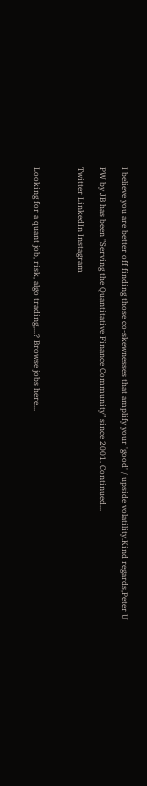I believe you are better off finding those co-skewnesses that amplify your 'good' / upside volatility.Kind regards,Peter U

PW by JB has been "Serving the Quantitative Finance Community" since 2001. Continued...

Twitter LinkedIn Instagram



Looking for a quant job, risk, algo trading,...? Browse jobs here...